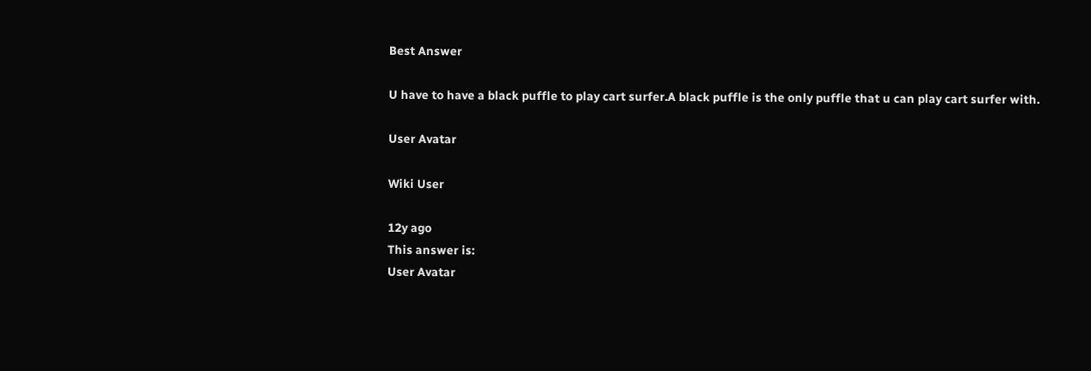Best Answer

U have to have a black puffle to play cart surfer.A black puffle is the only puffle that u can play cart surfer with.

User Avatar

Wiki User

12y ago
This answer is:
User Avatar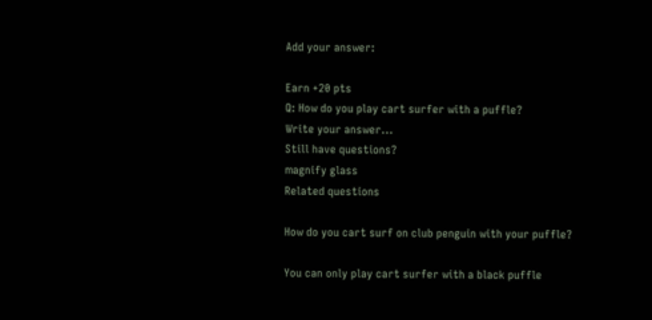Add your answer:

Earn +20 pts
Q: How do you play cart surfer with a puffle?
Write your answer...
Still have questions?
magnify glass
Related questions

How do you cart surf on club penguin with your puffle?

You can only play cart surfer with a black puffle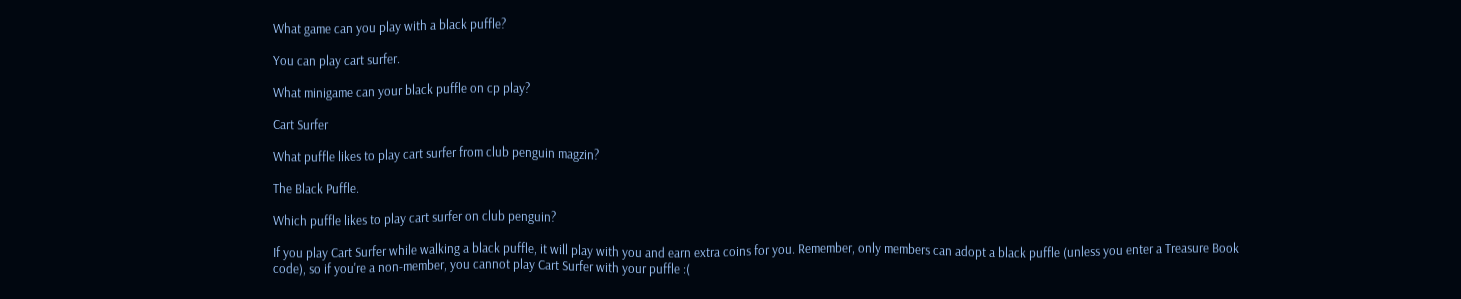What game can you play with a black puffle?

You can play cart surfer.

What minigame can your black puffle on cp play?

Cart Surfer

What puffle likes to play cart surfer from club penguin magzin?

The Black Puffle.

Which puffle likes to play cart surfer on club penguin?

If you play Cart Surfer while walking a black puffle, it will play with you and earn extra coins for you. Remember, only members can adopt a black puffle (unless you enter a Treasure Book code), so if you're a non-member, you cannot play Cart Surfer with your puffle :(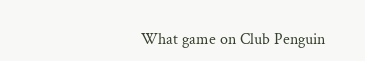What game on Club Penguin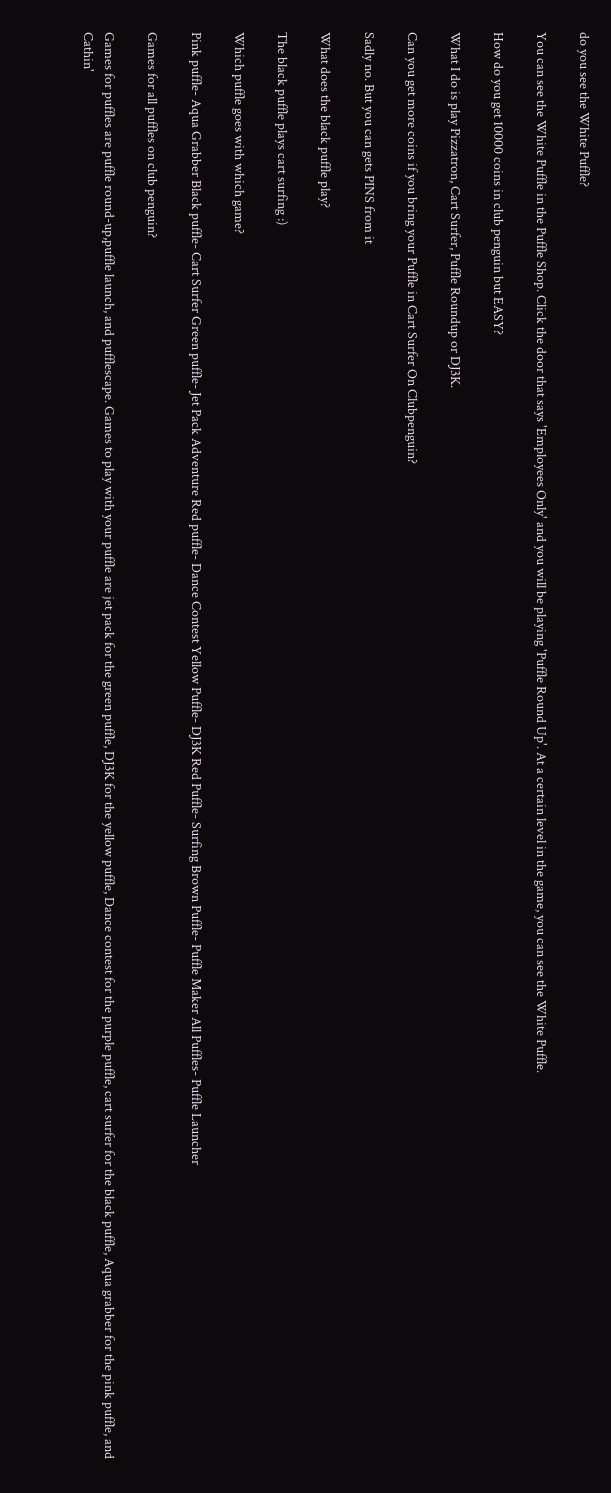do you see the White Puffle?

You can see the White Puffle in the Puffle Shop. Click the door that says 'Employees Only' and you will be playing 'Puffle Round Up'. At a certain level in the game, you can see the White Puffle.

How do you get 10000 coins in club penguin but EASY?

What I do is play Pizzatron, Cart Surfer, Puffle Roundup or DJ3K.

Can you get more coins if you bring your Puffle in Cart Surfer On Clubpenguin?

Sadly no. But you can gets PINS from it

What does the black puffle play?

The black puffle plays cart surfing :)

Which puffle goes with which game?

Pink puffle- Aqua Grabber Black puffle- Cart Surfer Green puffle- Jet Pack Adventure Red puffle- Dance Contest Yellow Puffle- DJ3K Red Puffle- Surfing Brown Puffle- Puffle Maker All Puffles- Puffle Launcher

Games for all puffles on club penguin?

Games for puffles are puffle round-up,puffle launch, and pufflescape. Games to play with your puffle are jet pack for the green puffle, DJ3K for the yellow puffle, Dance contest for the purple puffle, cart surfer for the black puffle, Aqua grabber for the pink puffle, and Cathin'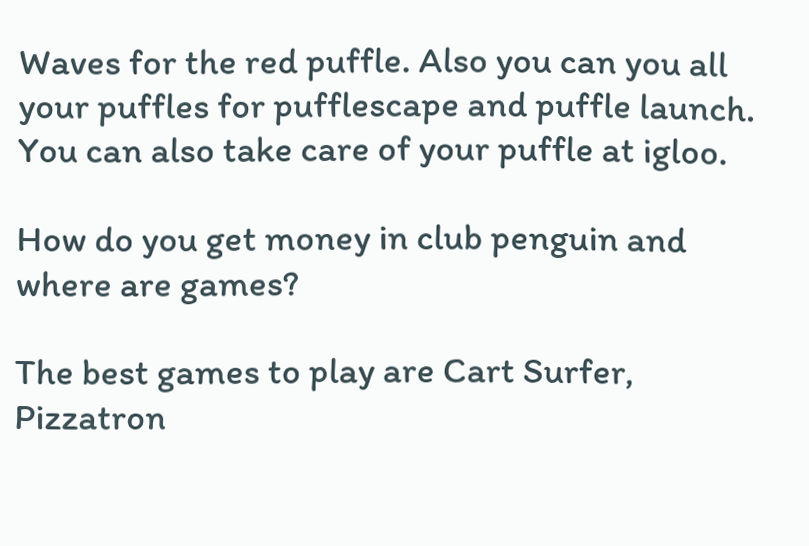Waves for the red puffle. Also you can you all your puffles for pufflescape and puffle launch. You can also take care of your puffle at igloo.

How do you get money in club penguin and where are games?

The best games to play are Cart Surfer, Pizzatron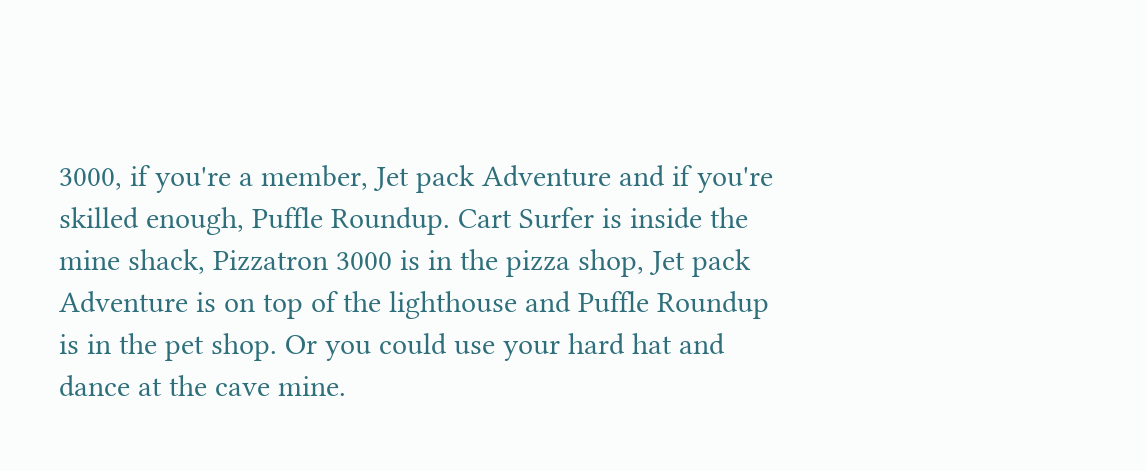3000, if you're a member, Jet pack Adventure and if you're skilled enough, Puffle Roundup. Cart Surfer is inside the mine shack, Pizzatron 3000 is in the pizza shop, Jet pack Adventure is on top of the lighthouse and Puffle Roundup is in the pet shop. Or you could use your hard hat and dance at the cave mine.